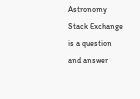Astronomy Stack Exchange is a question and answer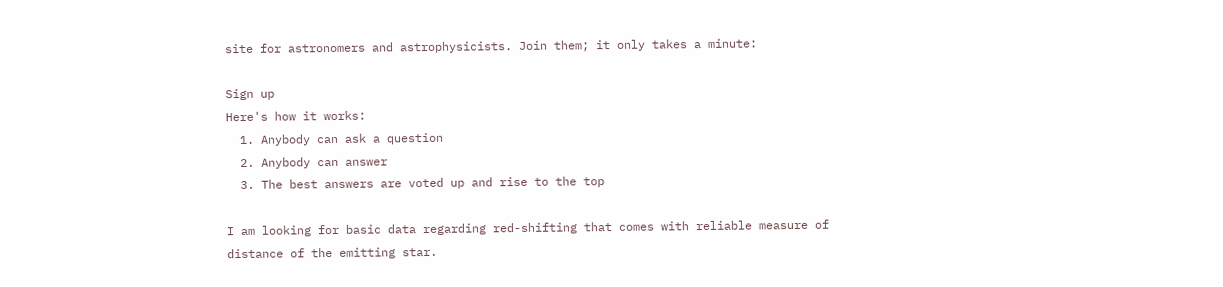site for astronomers and astrophysicists. Join them; it only takes a minute:

Sign up
Here's how it works:
  1. Anybody can ask a question
  2. Anybody can answer
  3. The best answers are voted up and rise to the top

I am looking for basic data regarding red-shifting that comes with reliable measure of distance of the emitting star.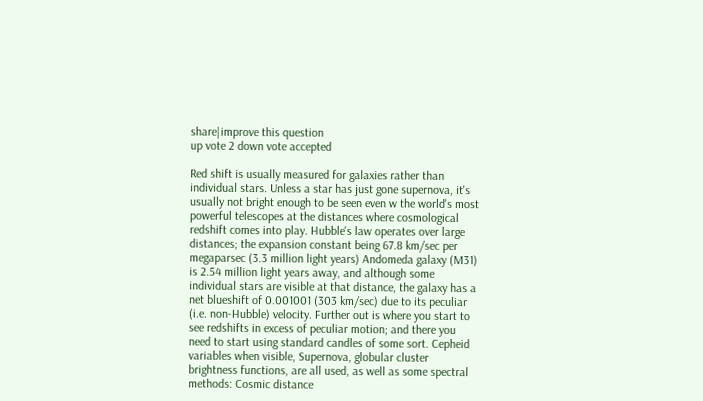share|improve this question
up vote 2 down vote accepted

Red shift is usually measured for galaxies rather than individual stars. Unless a star has just gone supernova, it's usually not bright enough to be seen even w the world's most powerful telescopes at the distances where cosmological redshift comes into play. Hubble's law operates over large distances; the expansion constant being 67.8 km/sec per megaparsec (3.3 million light years) Andomeda galaxy (M31) is 2.54 million light years away, and although some individual stars are visible at that distance, the galaxy has a net blueshift of 0.001001 (303 km/sec) due to its peculiar (i.e. non-Hubble) velocity. Further out is where you start to see redshifts in excess of peculiar motion; and there you need to start using standard candles of some sort. Cepheid variables when visible, Supernova, globular cluster brightness functions, are all used, as well as some spectral methods: Cosmic distance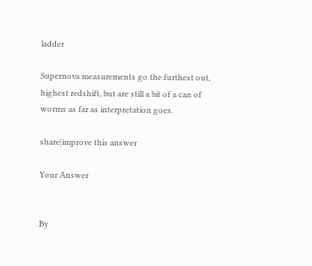ladder

Supernova measurements go the furthest out, highest redshift, but are still a bit of a can of worms as far as interpretation goes.

share|improve this answer

Your Answer


By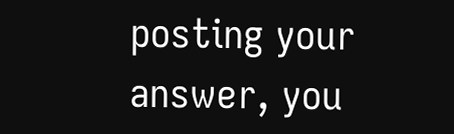posting your answer, you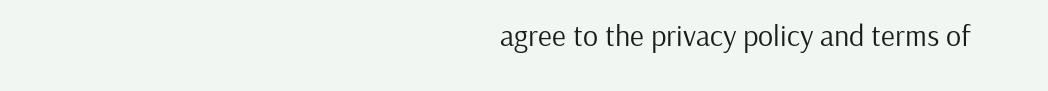agree to the privacy policy and terms of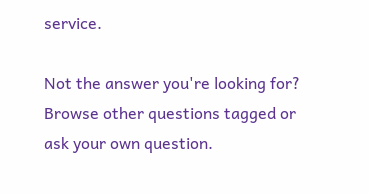service.

Not the answer you're looking for? Browse other questions tagged or ask your own question.